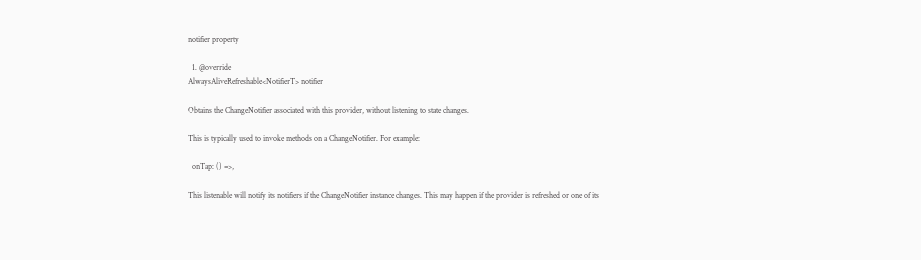notifier property

  1. @override
AlwaysAliveRefreshable<NotifierT> notifier

Obtains the ChangeNotifier associated with this provider, without listening to state changes.

This is typically used to invoke methods on a ChangeNotifier. For example:

  onTap: () =>,

This listenable will notify its notifiers if the ChangeNotifier instance changes. This may happen if the provider is refreshed or one of its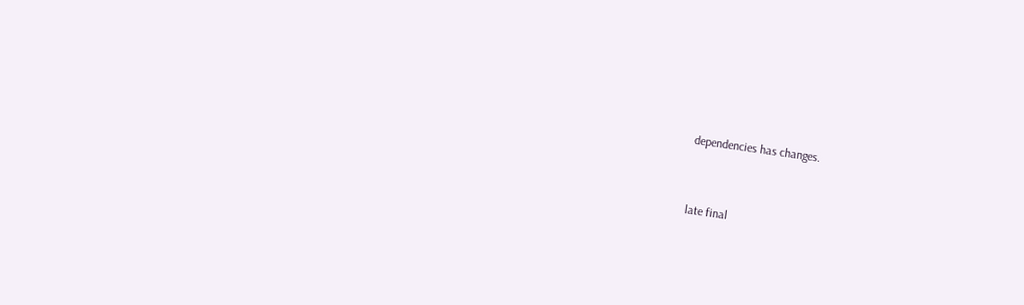dependencies has changes.


late final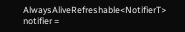AlwaysAliveRefreshable<NotifierT> notifier =